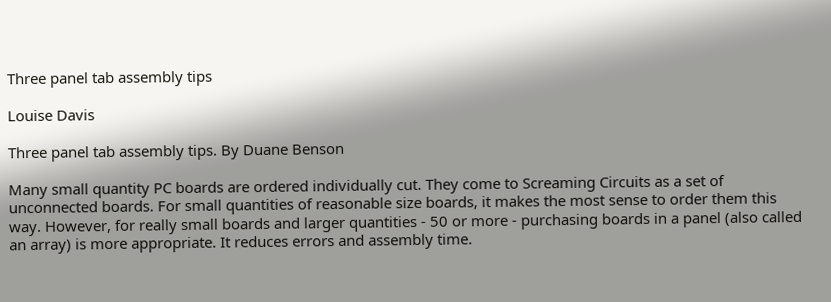Three panel tab assembly tips

Louise Davis

Three panel tab assembly tips. By Duane Benson

Many small quantity PC boards are ordered individually cut. They come to Screaming Circuits as a set of unconnected boards. For small quantities of reasonable size boards, it makes the most sense to order them this way. However, for really small boards and larger quantities - 50 or more - purchasing boards in a panel (also called an array) is more appropriate. It reduces errors and assembly time.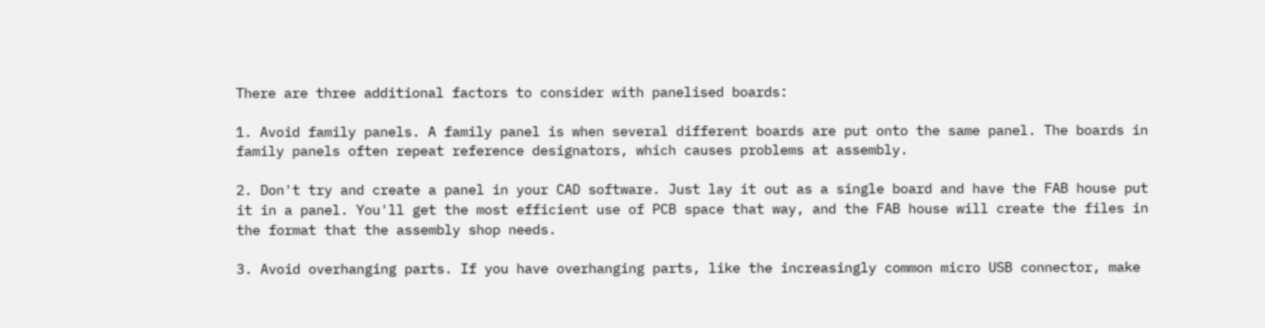There are three additional factors to consider with panelised boards:

1. Avoid family panels. A family panel is when several different boards are put onto the same panel. The boards in family panels often repeat reference designators, which causes problems at assembly.

2. Don't try and create a panel in your CAD software. Just lay it out as a single board and have the FAB house put it in a panel. You'll get the most efficient use of PCB space that way, and the FAB house will create the files in the format that the assembly shop needs.

3. Avoid overhanging parts. If you have overhanging parts, like the increasingly common micro USB connector, make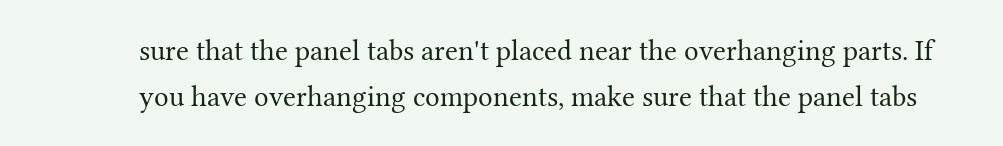sure that the panel tabs aren't placed near the overhanging parts. If you have overhanging components, make sure that the panel tabs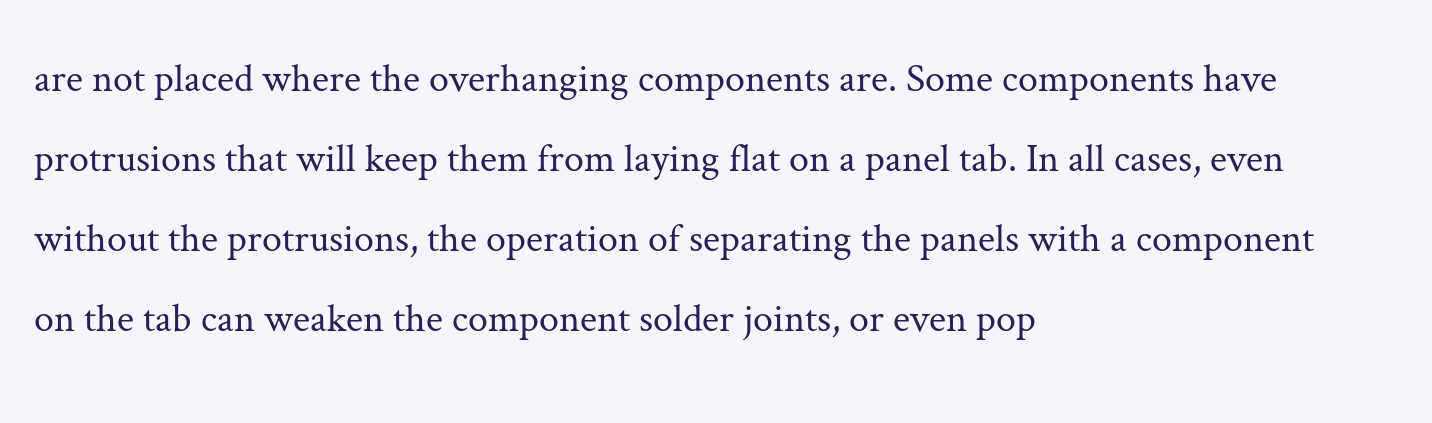are not placed where the overhanging components are. Some components have protrusions that will keep them from laying flat on a panel tab. In all cases, even without the protrusions, the operation of separating the panels with a component on the tab can weaken the component solder joints, or even pop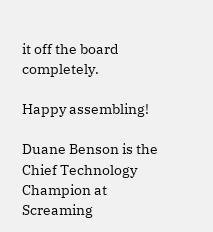it off the board completely.

Happy assembling!

Duane Benson is the Chief Technology Champion at Screaming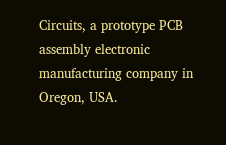Circuits, a prototype PCB assembly electronic manufacturing company in Oregon, USA.